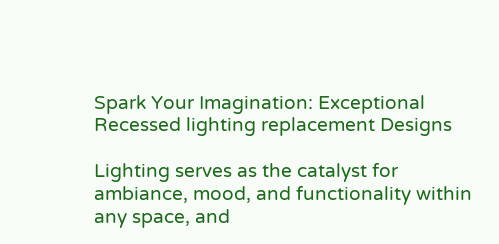Spark Your Imagination: Exceptional Recessed lighting replacement Designs

Lighting serves as the catalyst for ambiance, mood, and functionality within any space, and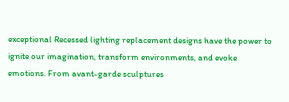exceptional Recessed lighting replacement designs have the power to ignite our imagination, transform environments, and evoke emotions. From avant-garde sculptures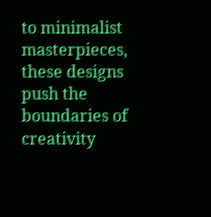to minimalist masterpieces, these designs push the boundaries of creativity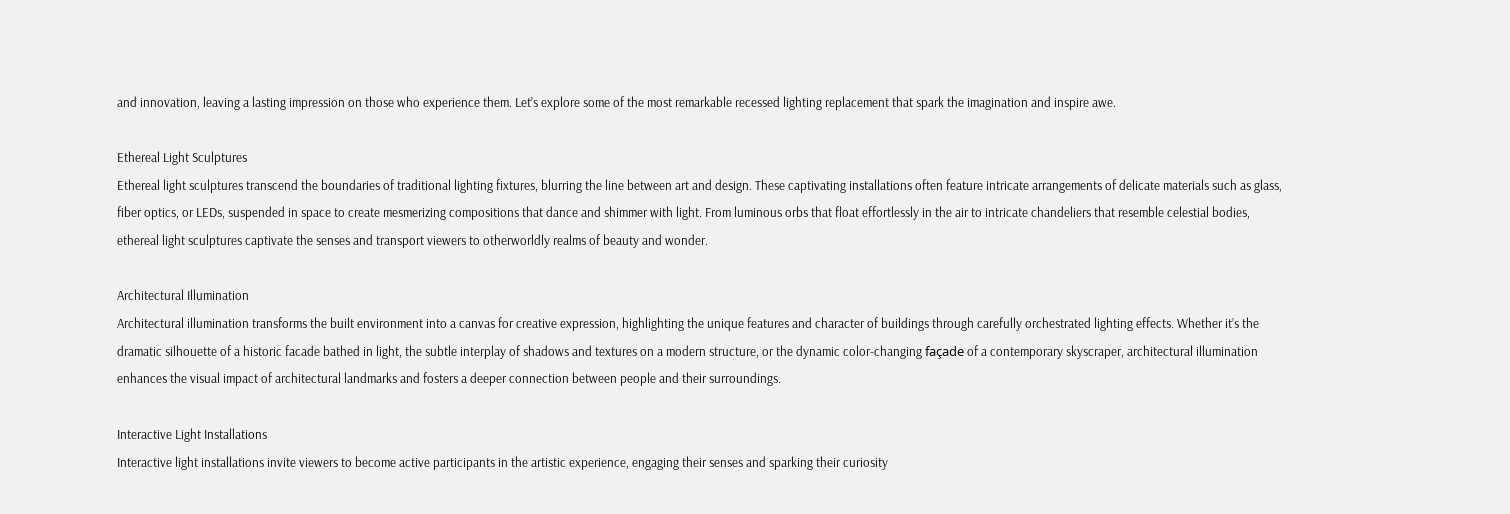and innovation, leaving a lasting impression on those who experience them. Let’s explore some of the most remarkable recessed lighting replacement that spark the imagination and inspire awe.

Ethereal Light Sculptures
Ethereal light sculptures transcend the boundaries of traditional lighting fixtures, blurring the line between art and design. These captivating installations often feature intricate arrangements of delicate materials such as glass, fiber optics, or LEDs, suspended in space to create mesmerizing compositions that dance and shimmer with light. From luminous orbs that float effortlessly in the air to intricate chandeliers that resemble celestial bodies, ethereal light sculptures captivate the senses and transport viewers to otherworldly realms of beauty and wonder.

Architectural Illumination
Architectural illumination transforms the built environment into a canvas for creative expression, highlighting the unique features and character of buildings through carefully orchestrated lighting effects. Whether it’s the dramatic silhouette of a historic facade bathed in light, the subtle interplay of shadows and textures on a modern structure, or the dynamic color-changing façade of a contemporary skyscraper, architectural illumination enhances the visual impact of architectural landmarks and fosters a deeper connection between people and their surroundings.

Interactive Light Installations
Interactive light installations invite viewers to become active participants in the artistic experience, engaging their senses and sparking their curiosity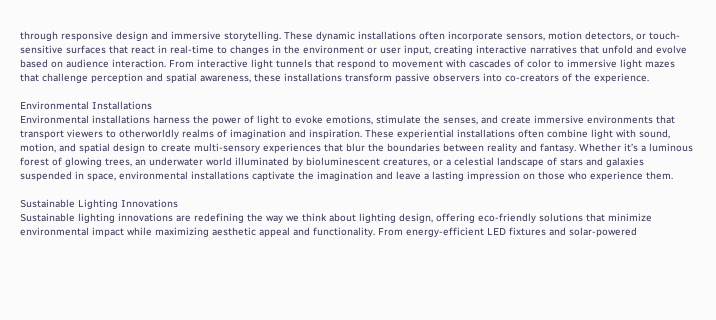through responsive design and immersive storytelling. These dynamic installations often incorporate sensors, motion detectors, or touch-sensitive surfaces that react in real-time to changes in the environment or user input, creating interactive narratives that unfold and evolve based on audience interaction. From interactive light tunnels that respond to movement with cascades of color to immersive light mazes that challenge perception and spatial awareness, these installations transform passive observers into co-creators of the experience.

Environmental Installations
Environmental installations harness the power of light to evoke emotions, stimulate the senses, and create immersive environments that transport viewers to otherworldly realms of imagination and inspiration. These experiential installations often combine light with sound, motion, and spatial design to create multi-sensory experiences that blur the boundaries between reality and fantasy. Whether it’s a luminous forest of glowing trees, an underwater world illuminated by bioluminescent creatures, or a celestial landscape of stars and galaxies suspended in space, environmental installations captivate the imagination and leave a lasting impression on those who experience them.

Sustainable Lighting Innovations
Sustainable lighting innovations are redefining the way we think about lighting design, offering eco-friendly solutions that minimize environmental impact while maximizing aesthetic appeal and functionality. From energy-efficient LED fixtures and solar-powered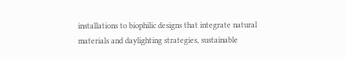installations to biophilic designs that integrate natural materials and daylighting strategies, sustainable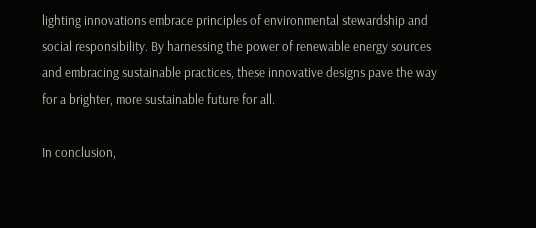lighting innovations embrace principles of environmental stewardship and social responsibility. By harnessing the power of renewable energy sources and embracing sustainable practices, these innovative designs pave the way for a brighter, more sustainable future for all.

In conclusion,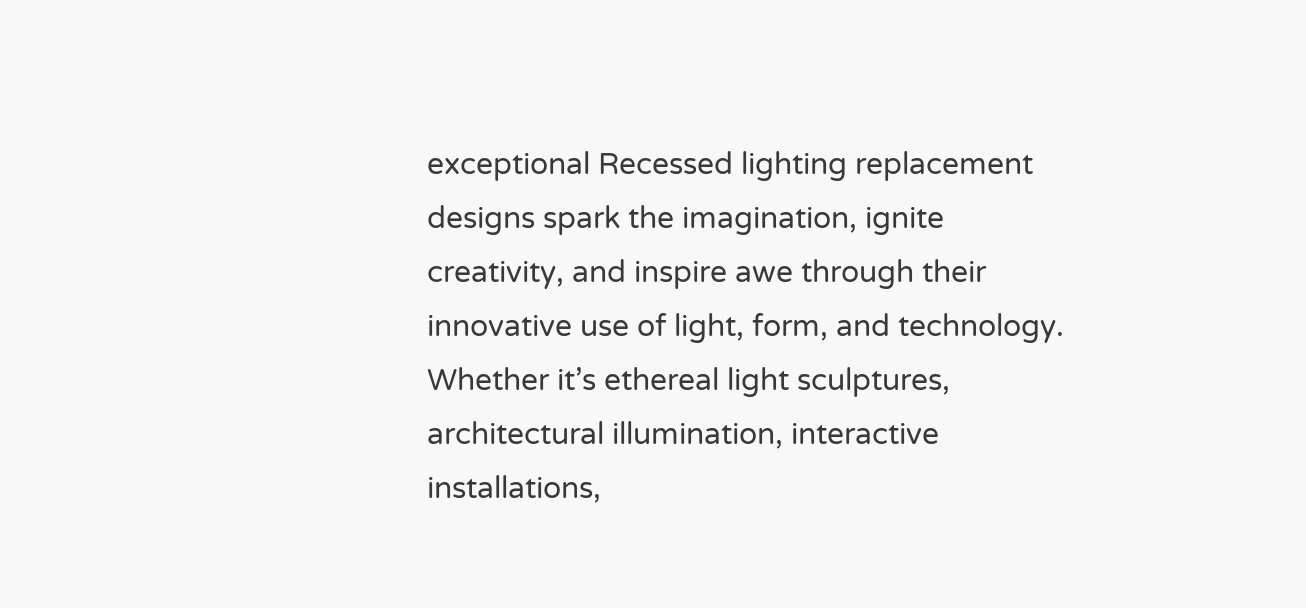exceptional Recessed lighting replacement designs spark the imagination, ignite creativity, and inspire awe through their innovative use of light, form, and technology. Whether it’s ethereal light sculptures, architectural illumination, interactive installations,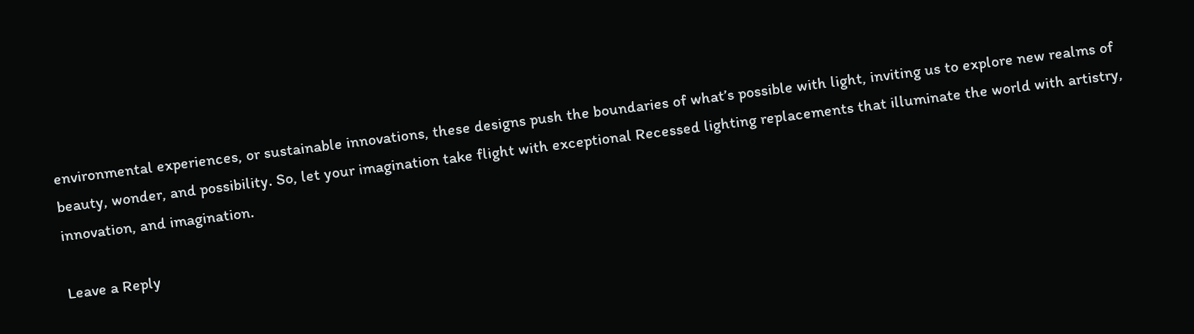environmental experiences, or sustainable innovations, these designs push the boundaries of what’s possible with light, inviting us to explore new realms of beauty, wonder, and possibility. So, let your imagination take flight with exceptional Recessed lighting replacements that illuminate the world with artistry, innovation, and imagination.

Leave a Reply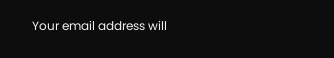Your email address will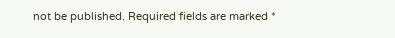not be published. Required fields are marked *